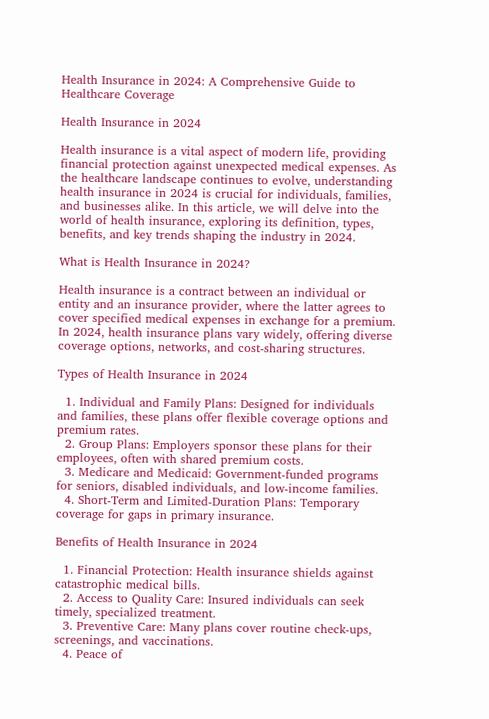Health Insurance in 2024: A Comprehensive Guide to Healthcare Coverage

Health Insurance in 2024

Health insurance is a vital aspect of modern life, providing financial protection against unexpected medical expenses. As the healthcare landscape continues to evolve, understanding health insurance in 2024 is crucial for individuals, families, and businesses alike. In this article, we will delve into the world of health insurance, exploring its definition, types, benefits, and key trends shaping the industry in 2024.

What is Health Insurance in 2024?

Health insurance is a contract between an individual or entity and an insurance provider, where the latter agrees to cover specified medical expenses in exchange for a premium. In 2024, health insurance plans vary widely, offering diverse coverage options, networks, and cost-sharing structures.

Types of Health Insurance in 2024

  1. Individual and Family Plans: Designed for individuals and families, these plans offer flexible coverage options and premium rates.
  2. Group Plans: Employers sponsor these plans for their employees, often with shared premium costs.
  3. Medicare and Medicaid: Government-funded programs for seniors, disabled individuals, and low-income families.
  4. Short-Term and Limited-Duration Plans: Temporary coverage for gaps in primary insurance.

Benefits of Health Insurance in 2024

  1. Financial Protection: Health insurance shields against catastrophic medical bills.
  2. Access to Quality Care: Insured individuals can seek timely, specialized treatment.
  3. Preventive Care: Many plans cover routine check-ups, screenings, and vaccinations.
  4. Peace of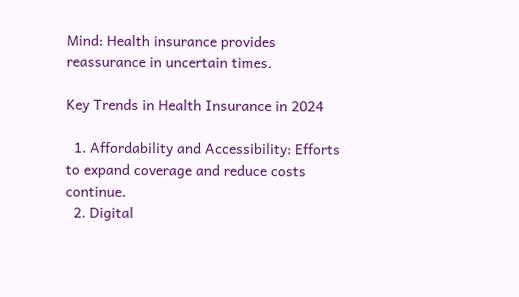Mind: Health insurance provides reassurance in uncertain times.

Key Trends in Health Insurance in 2024

  1. Affordability and Accessibility: Efforts to expand coverage and reduce costs continue.
  2. Digital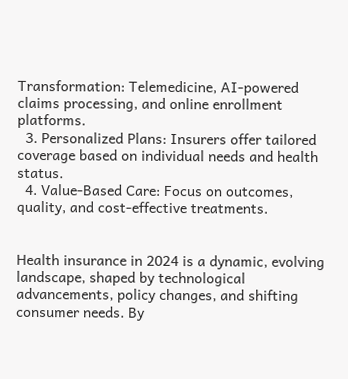Transformation: Telemedicine, AI-powered claims processing, and online enrollment platforms.
  3. Personalized Plans: Insurers offer tailored coverage based on individual needs and health status.
  4. Value-Based Care: Focus on outcomes, quality, and cost-effective treatments.


Health insurance in 2024 is a dynamic, evolving landscape, shaped by technological advancements, policy changes, and shifting consumer needs. By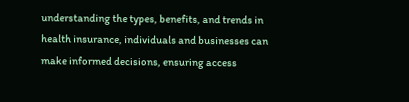understanding the types, benefits, and trends in health insurance, individuals and businesses can make informed decisions, ensuring access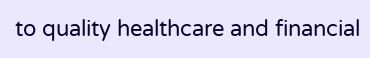to quality healthcare and financial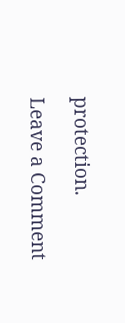protection.

Leave a Comment